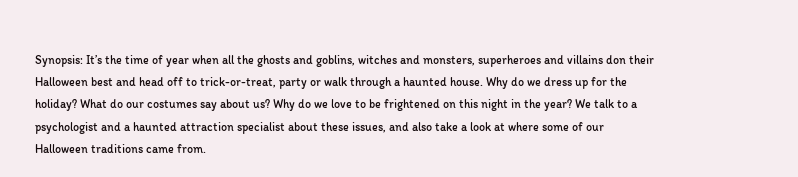Synopsis: It’s the time of year when all the ghosts and goblins, witches and monsters, superheroes and villains don their Halloween best and head off to trick-or-treat, party or walk through a haunted house. Why do we dress up for the holiday? What do our costumes say about us? Why do we love to be frightened on this night in the year? We talk to a psychologist and a haunted attraction specialist about these issues, and also take a look at where some of our Halloween traditions came from.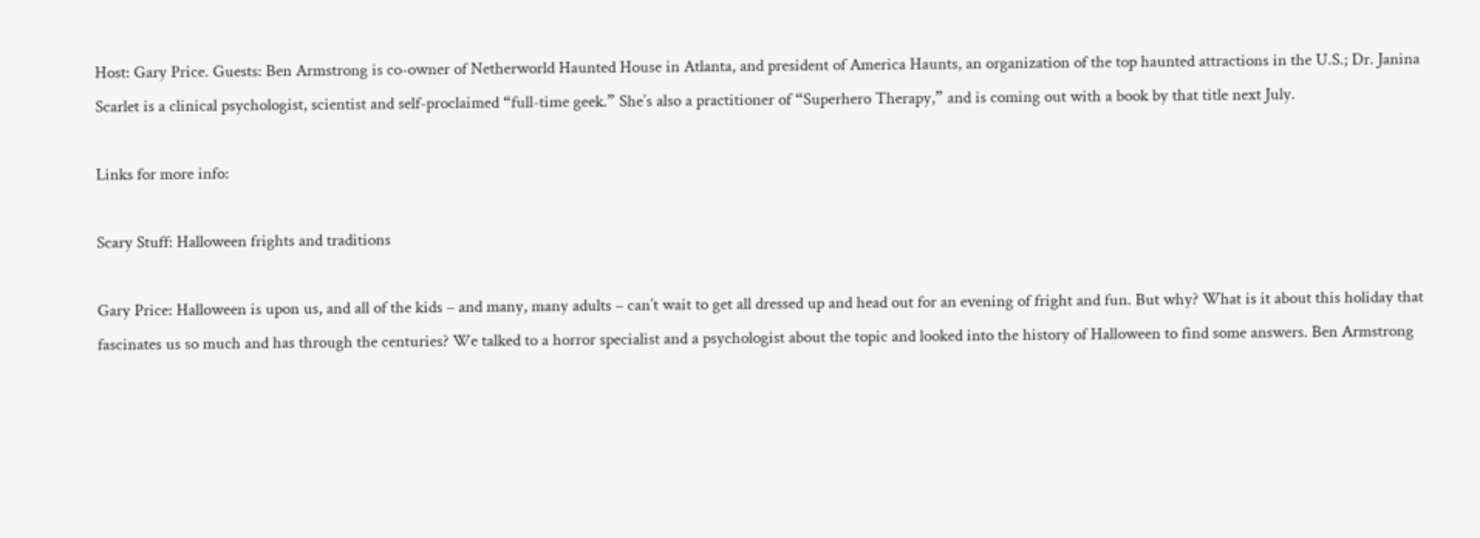Host: Gary Price. Guests: Ben Armstrong is co-owner of Netherworld Haunted House in Atlanta, and president of America Haunts, an organization of the top haunted attractions in the U.S.; Dr. Janina Scarlet is a clinical psychologist, scientist and self-proclaimed “full-time geek.” She’s also a practitioner of “Superhero Therapy,” and is coming out with a book by that title next July.

Links for more info:

Scary Stuff: Halloween frights and traditions

Gary Price: Halloween is upon us, and all of the kids – and many, many adults – can’t wait to get all dressed up and head out for an evening of fright and fun. But why? What is it about this holiday that fascinates us so much and has through the centuries? We talked to a horror specialist and a psychologist about the topic and looked into the history of Halloween to find some answers. Ben Armstrong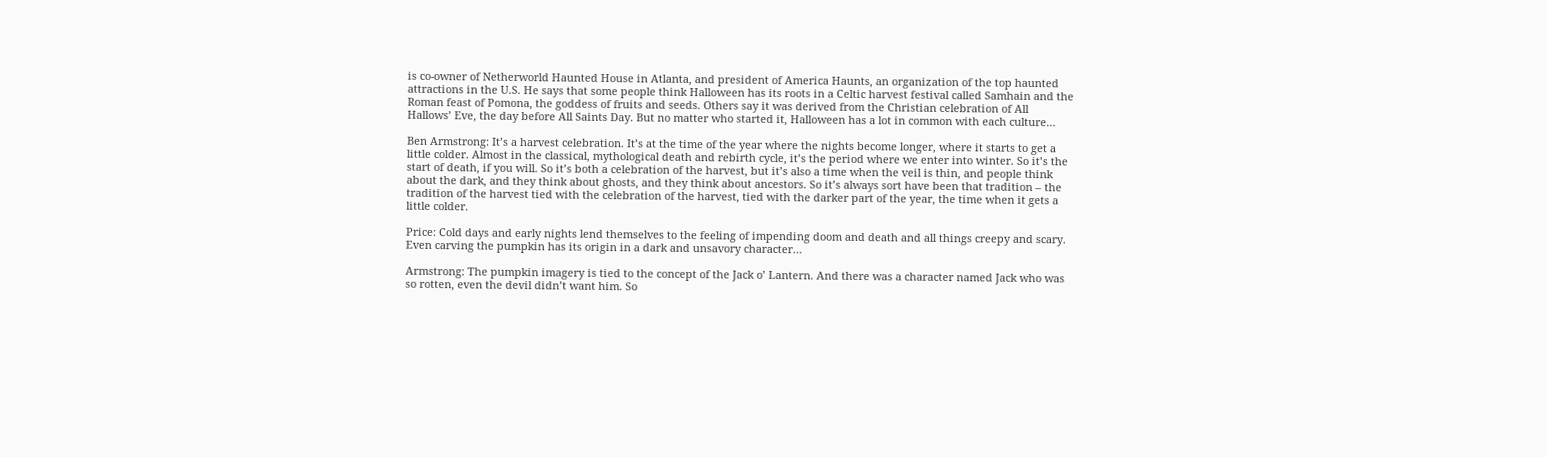is co-owner of Netherworld Haunted House in Atlanta, and president of America Haunts, an organization of the top haunted attractions in the U.S. He says that some people think Halloween has its roots in a Celtic harvest festival called Samhain and the Roman feast of Pomona, the goddess of fruits and seeds. Others say it was derived from the Christian celebration of All Hallows’ Eve, the day before All Saints Day. But no matter who started it, Halloween has a lot in common with each culture…

Ben Armstrong: It’s a harvest celebration. It’s at the time of the year where the nights become longer, where it starts to get a little colder. Almost in the classical, mythological death and rebirth cycle, it’s the period where we enter into winter. So it’s the start of death, if you will. So it’s both a celebration of the harvest, but it’s also a time when the veil is thin, and people think about the dark, and they think about ghosts, and they think about ancestors. So it’s always sort have been that tradition – the tradition of the harvest tied with the celebration of the harvest, tied with the darker part of the year, the time when it gets a little colder.

Price: Cold days and early nights lend themselves to the feeling of impending doom and death and all things creepy and scary. Even carving the pumpkin has its origin in a dark and unsavory character…

Armstrong: The pumpkin imagery is tied to the concept of the Jack o’ Lantern. And there was a character named Jack who was so rotten, even the devil didn’t want him. So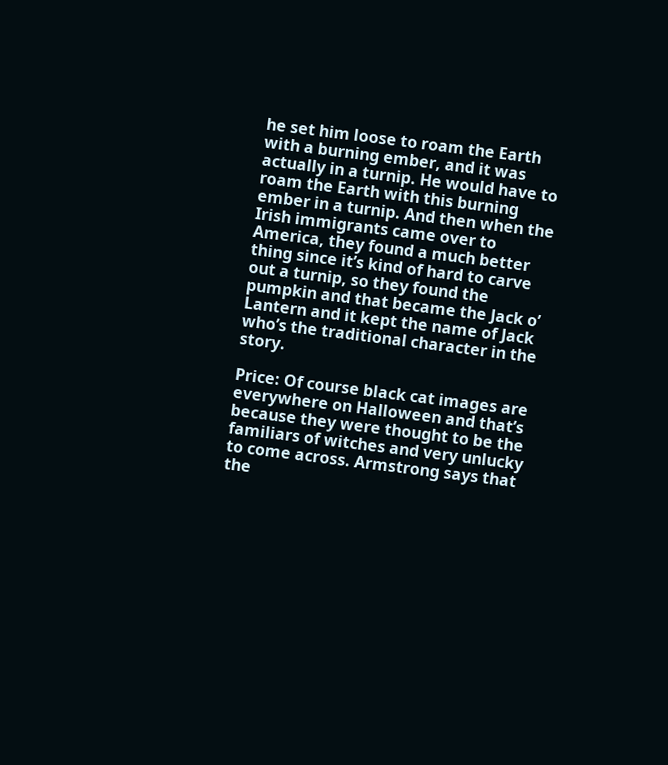he set him loose to roam the Earth with a burning ember, and it was actually in a turnip. He would have to roam the Earth with this burning ember in a turnip. And then when the Irish immigrants came over to America, they found a much better thing since it’s kind of hard to carve out a turnip, so they found the pumpkin and that became the Jack o’ Lantern and it kept the name of Jack who’s the traditional character in the story.

Price: Of course black cat images are everywhere on Halloween and that’s because they were thought to be the familiars of witches and very unlucky to come across. Armstrong says that the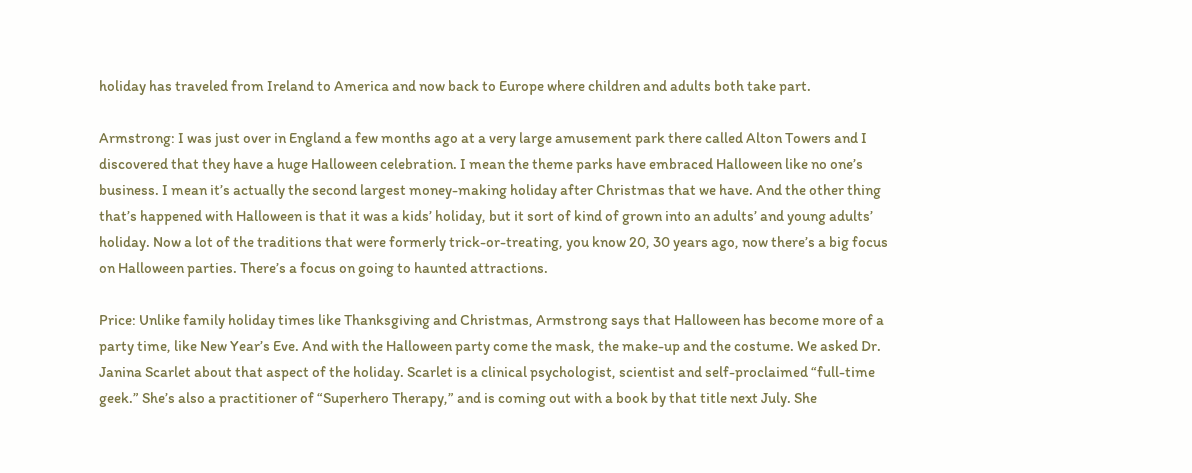holiday has traveled from Ireland to America and now back to Europe where children and adults both take part.

Armstrong: I was just over in England a few months ago at a very large amusement park there called Alton Towers and I discovered that they have a huge Halloween celebration. I mean the theme parks have embraced Halloween like no one’s business. I mean it’s actually the second largest money-making holiday after Christmas that we have. And the other thing that’s happened with Halloween is that it was a kids’ holiday, but it sort of kind of grown into an adults’ and young adults’ holiday. Now a lot of the traditions that were formerly trick-or-treating, you know 20, 30 years ago, now there’s a big focus on Halloween parties. There’s a focus on going to haunted attractions.

Price: Unlike family holiday times like Thanksgiving and Christmas, Armstrong says that Halloween has become more of a party time, like New Year’s Eve. And with the Halloween party come the mask, the make-up and the costume. We asked Dr. Janina Scarlet about that aspect of the holiday. Scarlet is a clinical psychologist, scientist and self-proclaimed “full-time geek.” She’s also a practitioner of “Superhero Therapy,” and is coming out with a book by that title next July. She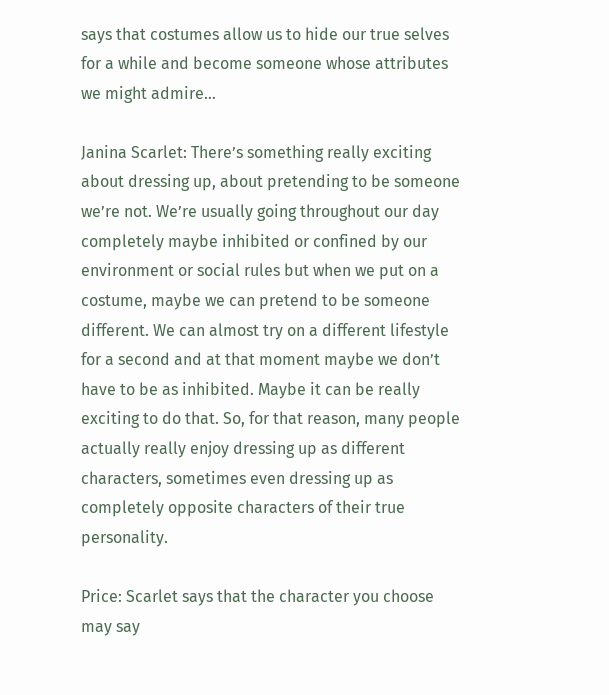says that costumes allow us to hide our true selves for a while and become someone whose attributes we might admire…

Janina Scarlet: There’s something really exciting about dressing up, about pretending to be someone we’re not. We’re usually going throughout our day completely maybe inhibited or confined by our environment or social rules but when we put on a costume, maybe we can pretend to be someone different. We can almost try on a different lifestyle for a second and at that moment maybe we don’t have to be as inhibited. Maybe it can be really exciting to do that. So, for that reason, many people actually really enjoy dressing up as different characters, sometimes even dressing up as completely opposite characters of their true personality.

Price: Scarlet says that the character you choose may say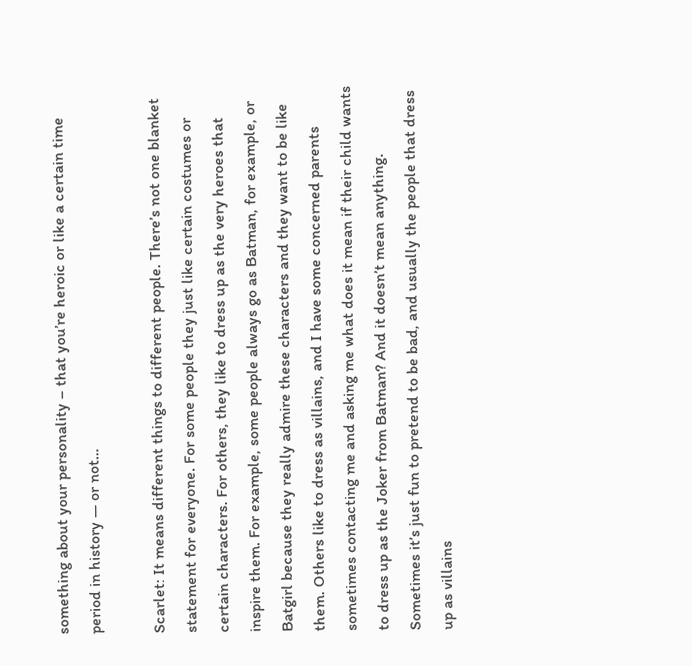something about your personality – that you’re heroic or like a certain time period in history — or not…

Scarlet: It means different things to different people. There’s not one blanket statement for everyone. For some people they just like certain costumes or certain characters. For others, they like to dress up as the very heroes that inspire them. For example, some people always go as Batman, for example, or Batgirl because they really admire these characters and they want to be like them. Others like to dress as villains, and I have some concerned parents sometimes contacting me and asking me what does it mean if their child wants to dress up as the Joker from Batman? And it doesn’t mean anything. Sometimes it’s just fun to pretend to be bad, and usually the people that dress up as villains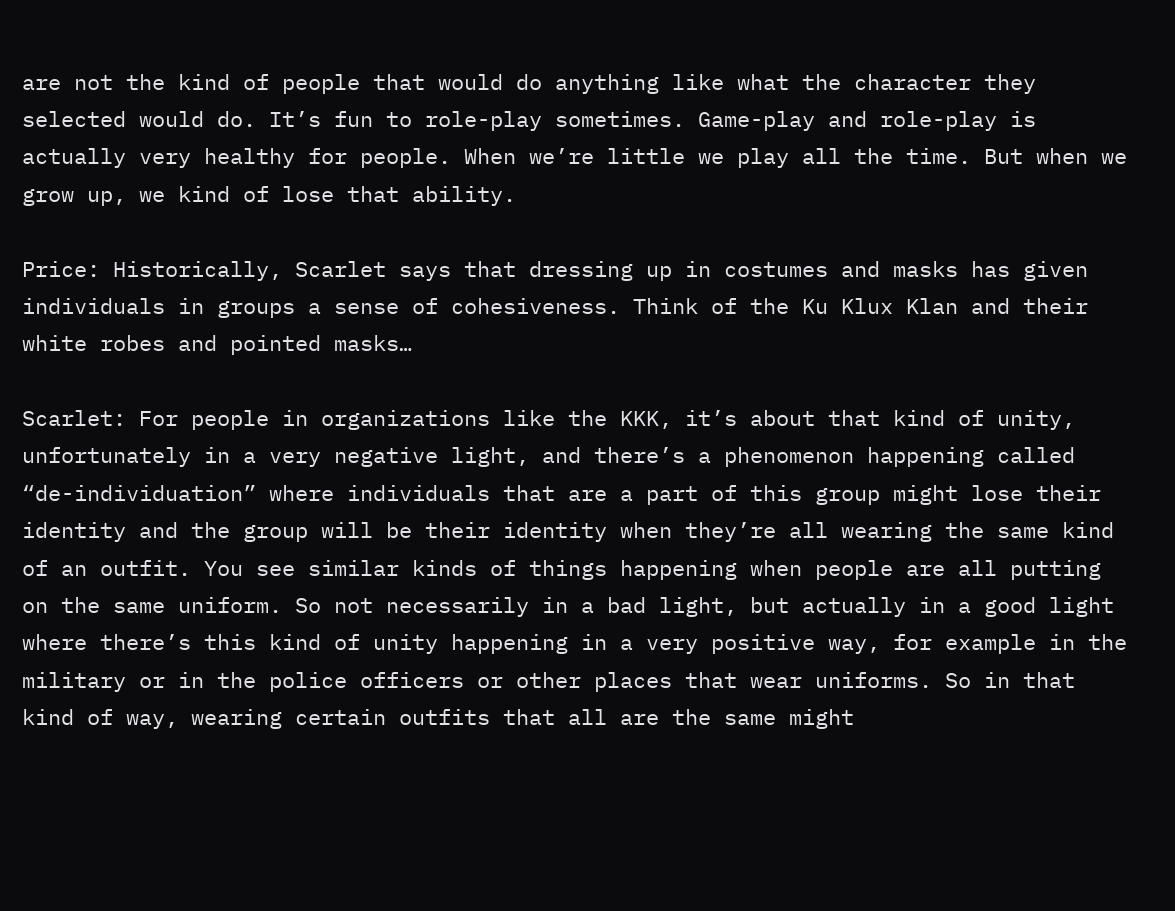are not the kind of people that would do anything like what the character they selected would do. It’s fun to role-play sometimes. Game-play and role-play is actually very healthy for people. When we’re little we play all the time. But when we grow up, we kind of lose that ability.

Price: Historically, Scarlet says that dressing up in costumes and masks has given individuals in groups a sense of cohesiveness. Think of the Ku Klux Klan and their white robes and pointed masks…

Scarlet: For people in organizations like the KKK, it’s about that kind of unity, unfortunately in a very negative light, and there’s a phenomenon happening called “de-individuation” where individuals that are a part of this group might lose their identity and the group will be their identity when they’re all wearing the same kind of an outfit. You see similar kinds of things happening when people are all putting on the same uniform. So not necessarily in a bad light, but actually in a good light where there’s this kind of unity happening in a very positive way, for example in the military or in the police officers or other places that wear uniforms. So in that kind of way, wearing certain outfits that all are the same might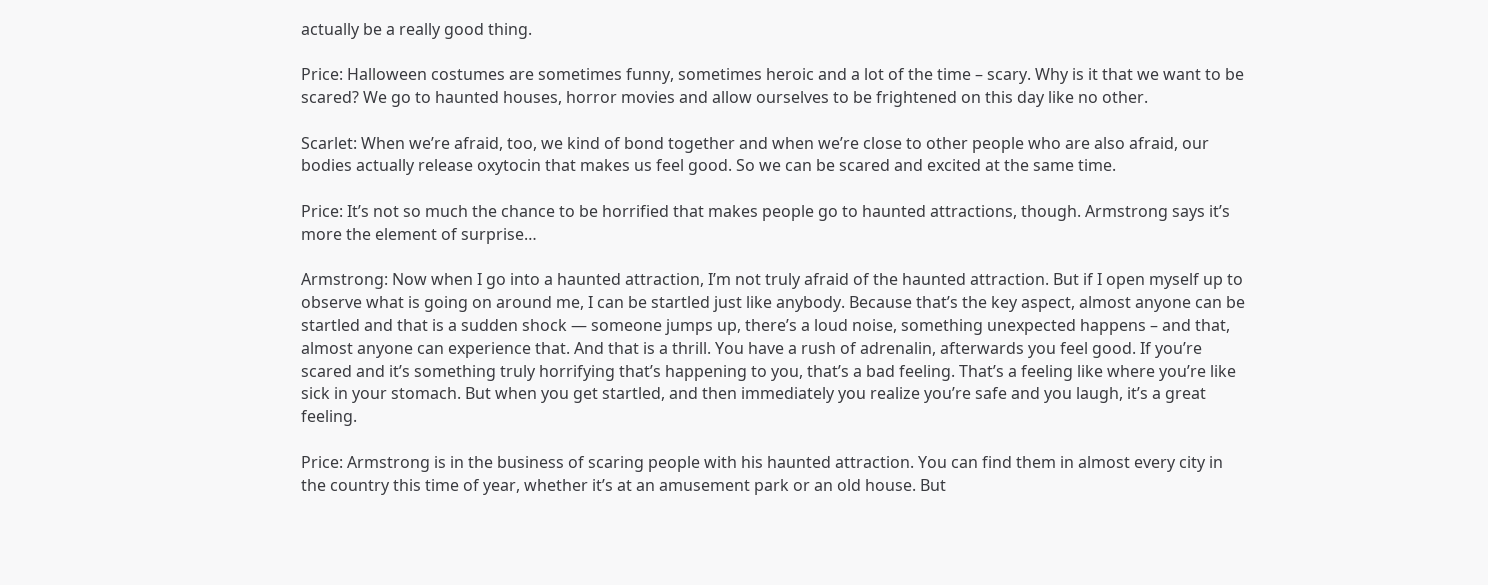actually be a really good thing.

Price: Halloween costumes are sometimes funny, sometimes heroic and a lot of the time – scary. Why is it that we want to be scared? We go to haunted houses, horror movies and allow ourselves to be frightened on this day like no other.

Scarlet: When we’re afraid, too, we kind of bond together and when we’re close to other people who are also afraid, our bodies actually release oxytocin that makes us feel good. So we can be scared and excited at the same time.

Price: It’s not so much the chance to be horrified that makes people go to haunted attractions, though. Armstrong says it’s more the element of surprise…

Armstrong: Now when I go into a haunted attraction, I’m not truly afraid of the haunted attraction. But if I open myself up to observe what is going on around me, I can be startled just like anybody. Because that’s the key aspect, almost anyone can be startled and that is a sudden shock — someone jumps up, there’s a loud noise, something unexpected happens – and that, almost anyone can experience that. And that is a thrill. You have a rush of adrenalin, afterwards you feel good. If you’re scared and it’s something truly horrifying that’s happening to you, that’s a bad feeling. That’s a feeling like where you’re like sick in your stomach. But when you get startled, and then immediately you realize you’re safe and you laugh, it’s a great feeling.

Price: Armstrong is in the business of scaring people with his haunted attraction. You can find them in almost every city in the country this time of year, whether it’s at an amusement park or an old house. But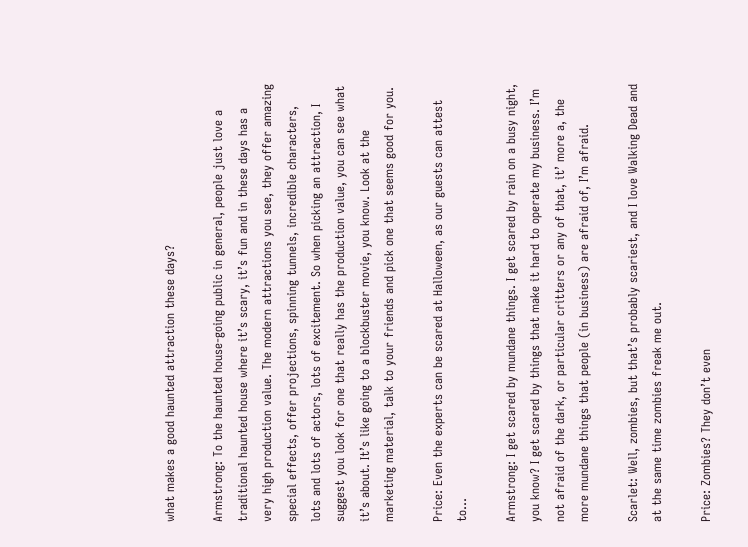what makes a good haunted attraction these days?

Armstrong: To the haunted house-going public in general, people just love a traditional haunted house where it’s scary, it’s fun and in these days has a very high production value. The modern attractions you see, they offer amazing special effects, offer projections, spinning tunnels, incredible characters, lots and lots of actors, lots of excitement. So when picking an attraction, I suggest you look for one that really has the production value, you can see what it’s about. It’s like going to a blockbuster movie, you know. Look at the marketing material, talk to your friends and pick one that seems good for you.

Price: Even the experts can be scared at Halloween, as our guests can attest to…

Armstrong: I get scared by mundane things. I get scared by rain on a busy night, you know? I get scared by things that make it hard to operate my business. I’m not afraid of the dark, or particular critters or any of that, it’ more a, the more mundane things that people (in business) are afraid of, I’m afraid.

Scarlet: Well, zombies, but that’s probably scariest, and I love Walking Dead and at the same time zombies freak me out.

Price: Zombies? They don’t even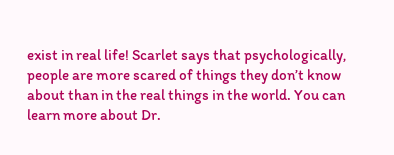exist in real life! Scarlet says that psychologically, people are more scared of things they don’t know about than in the real things in the world. You can learn more about Dr.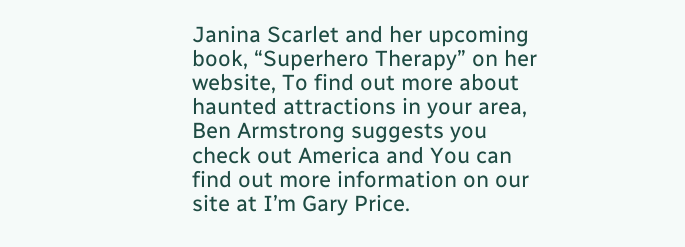Janina Scarlet and her upcoming book, “Superhero Therapy” on her website, To find out more about haunted attractions in your area, Ben Armstrong suggests you check out America and You can find out more information on our site at I’m Gary Price.